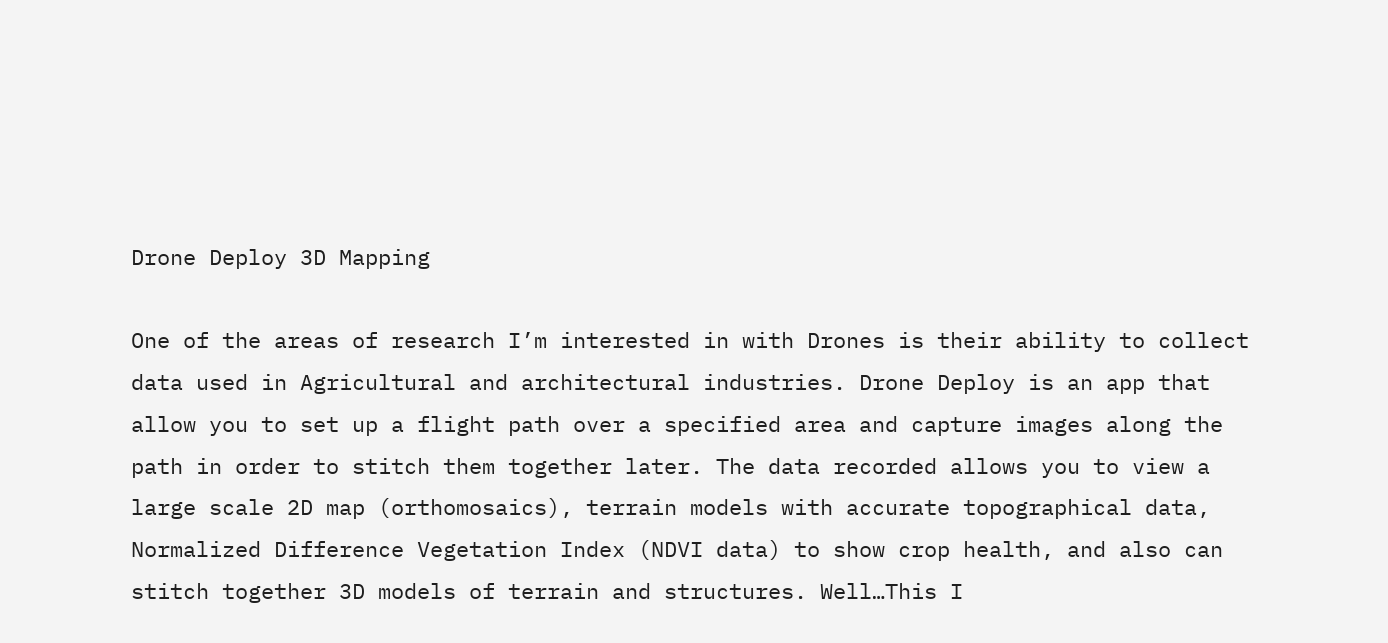Drone Deploy 3D Mapping

One of the areas of research I’m interested in with Drones is their ability to collect data used in Agricultural and architectural industries. Drone Deploy is an app that allow you to set up a flight path over a specified area and capture images along the path in order to stitch them together later. The data recorded allows you to view a large scale 2D map (orthomosaics), terrain models with accurate topographical data, Normalized Difference Vegetation Index (NDVI data) to show crop health, and also can stitch together 3D models of terrain and structures. Well…This I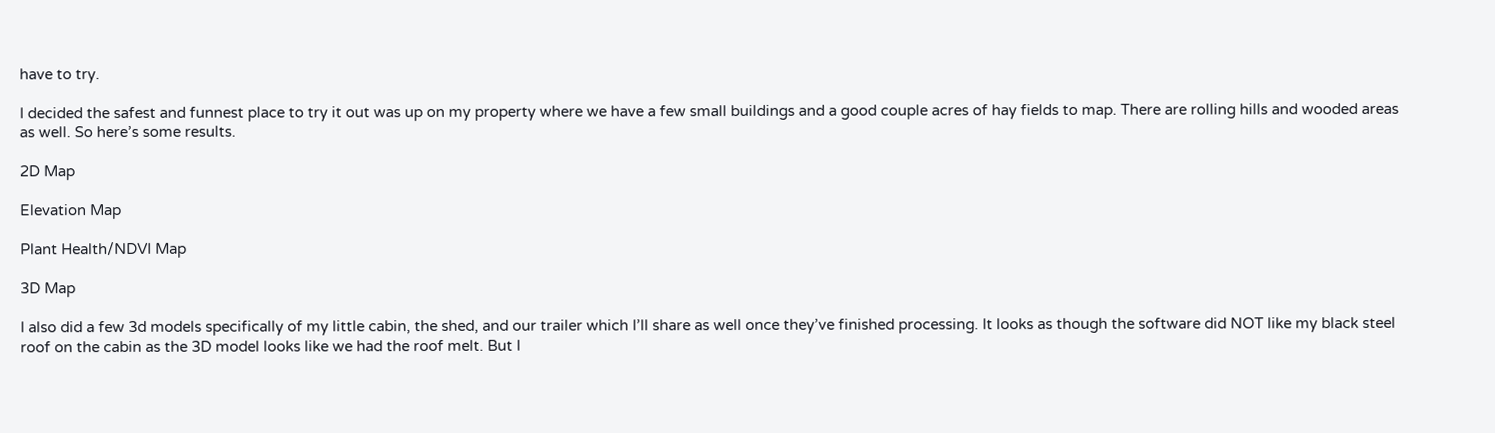have to try.

I decided the safest and funnest place to try it out was up on my property where we have a few small buildings and a good couple acres of hay fields to map. There are rolling hills and wooded areas as well. So here’s some results.

2D Map

Elevation Map

Plant Health/NDVI Map

3D Map

I also did a few 3d models specifically of my little cabin, the shed, and our trailer which I’ll share as well once they’ve finished processing. It looks as though the software did NOT like my black steel roof on the cabin as the 3D model looks like we had the roof melt. But I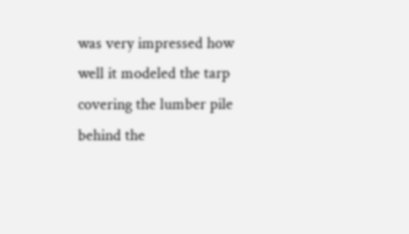was very impressed how well it modeled the tarp covering the lumber pile behind the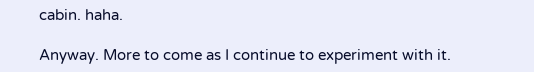cabin. haha.

Anyway. More to come as I continue to experiment with it.